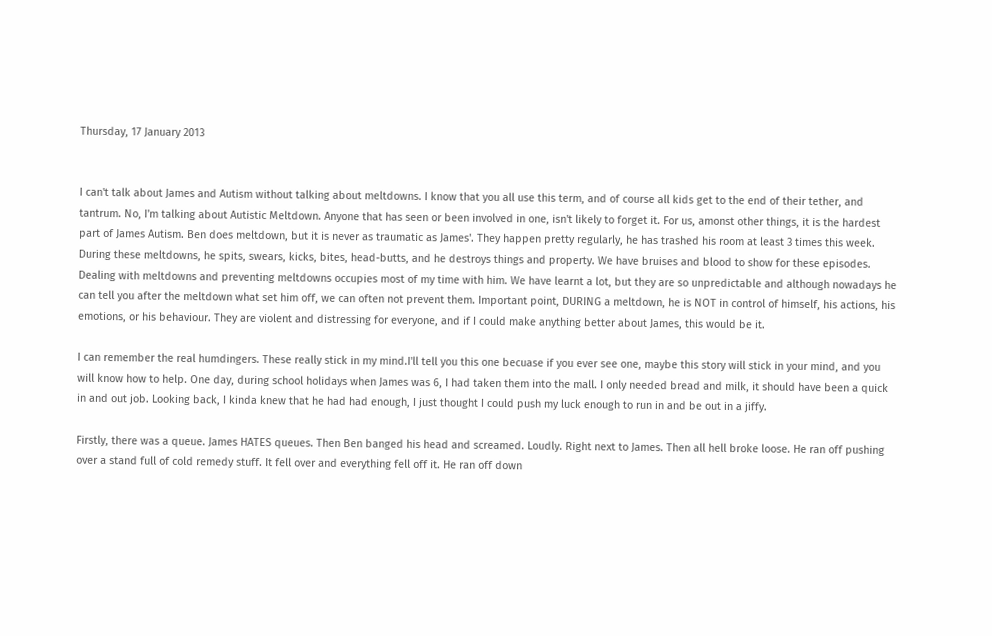Thursday, 17 January 2013


I can't talk about James and Autism without talking about meltdowns. I know that you all use this term, and of course all kids get to the end of their tether, and tantrum. No, I'm talking about Autistic Meltdown. Anyone that has seen or been involved in one, isn't likely to forget it. For us, amonst other things, it is the hardest part of James Autism. Ben does meltdown, but it is never as traumatic as James'. They happen pretty regularly, he has trashed his room at least 3 times this week. During these meltdowns, he spits, swears, kicks, bites, head-butts, and he destroys things and property. We have bruises and blood to show for these episodes. Dealing with meltdowns and preventing meltdowns occupies most of my time with him. We have learnt a lot, but they are so unpredictable and although nowadays he can tell you after the meltdown what set him off, we can often not prevent them. Important point, DURING a meltdown, he is NOT in control of himself, his actions, his emotions, or his behaviour. They are violent and distressing for everyone, and if I could make anything better about James, this would be it.

I can remember the real humdingers. These really stick in my mind.I'll tell you this one becuase if you ever see one, maybe this story will stick in your mind, and you will know how to help. One day, during school holidays when James was 6, I had taken them into the mall. I only needed bread and milk, it should have been a quick in and out job. Looking back, I kinda knew that he had had enough, I just thought I could push my luck enough to run in and be out in a jiffy.

Firstly, there was a queue. James HATES queues. Then Ben banged his head and screamed. Loudly. Right next to James. Then all hell broke loose. He ran off pushing over a stand full of cold remedy stuff. It fell over and everything fell off it. He ran off down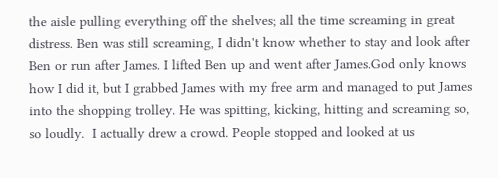the aisle pulling everything off the shelves; all the time screaming in great distress. Ben was still screaming, I didn't know whether to stay and look after Ben or run after James. I lifted Ben up and went after James.God only knows how I did it, but I grabbed James with my free arm and managed to put James into the shopping trolley. He was spitting, kicking, hitting and screaming so, so loudly.  I actually drew a crowd. People stopped and looked at us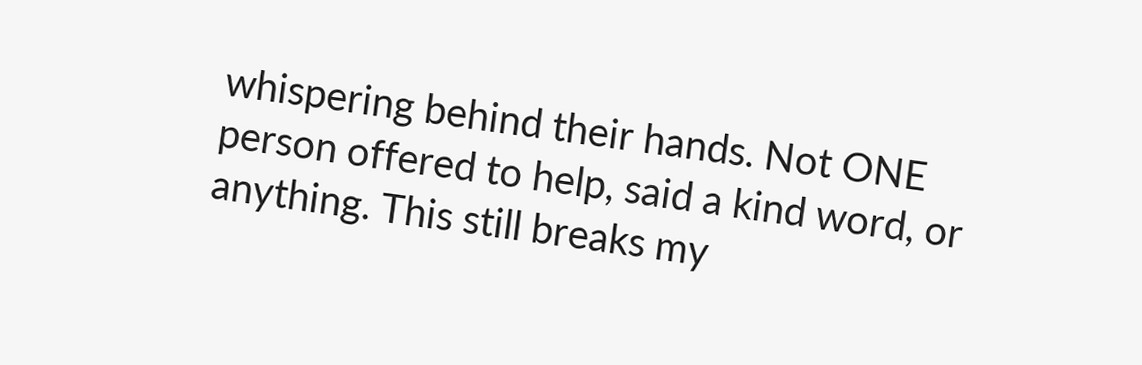whispering behind their hands. Not ONE person offered to help, said a kind word, or anything. This still breaks my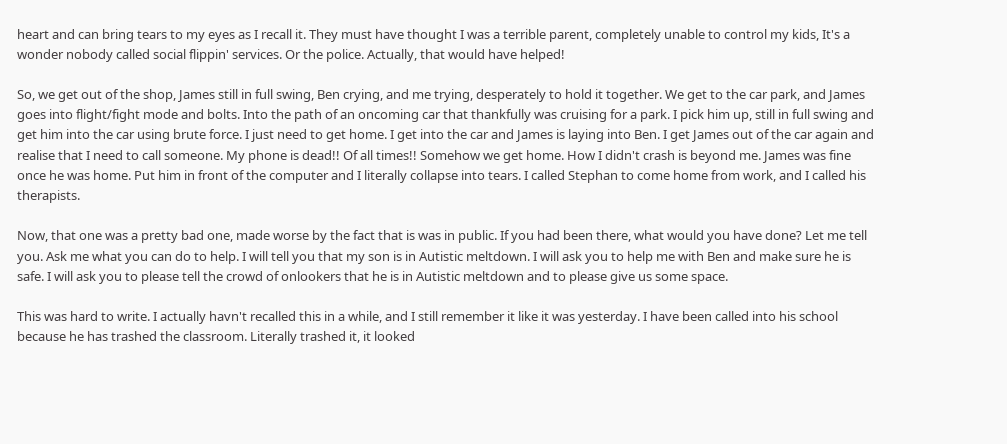heart and can bring tears to my eyes as I recall it. They must have thought I was a terrible parent, completely unable to control my kids, It's a wonder nobody called social flippin' services. Or the police. Actually, that would have helped!

So, we get out of the shop, James still in full swing, Ben crying, and me trying, desperately to hold it together. We get to the car park, and James goes into flight/fight mode and bolts. Into the path of an oncoming car that thankfully was cruising for a park. I pick him up, still in full swing and get him into the car using brute force. I just need to get home. I get into the car and James is laying into Ben. I get James out of the car again and realise that I need to call someone. My phone is dead!! Of all times!! Somehow we get home. How I didn't crash is beyond me. James was fine once he was home. Put him in front of the computer and I literally collapse into tears. I called Stephan to come home from work, and I called his therapists.

Now, that one was a pretty bad one, made worse by the fact that is was in public. If you had been there, what would you have done? Let me tell you. Ask me what you can do to help. I will tell you that my son is in Autistic meltdown. I will ask you to help me with Ben and make sure he is safe. I will ask you to please tell the crowd of onlookers that he is in Autistic meltdown and to please give us some space.

This was hard to write. I actually havn't recalled this in a while, and I still remember it like it was yesterday. I have been called into his school because he has trashed the classroom. Literally trashed it, it looked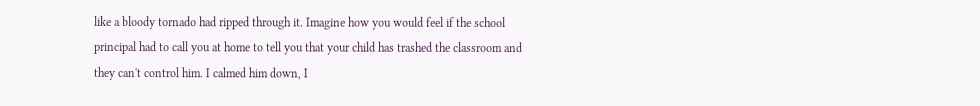like a bloody tornado had ripped through it. Imagine how you would feel if the school principal had to call you at home to tell you that your child has trashed the classroom and they can't control him. I calmed him down, I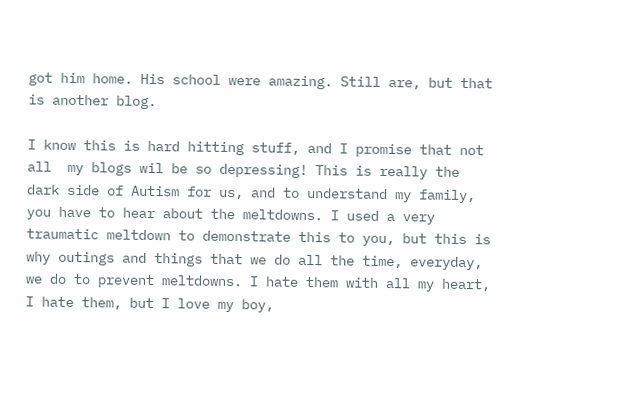got him home. His school were amazing. Still are, but that is another blog.

I know this is hard hitting stuff, and I promise that not all  my blogs wil be so depressing! This is really the dark side of Autism for us, and to understand my family, you have to hear about the meltdowns. I used a very traumatic meltdown to demonstrate this to you, but this is why outings and things that we do all the time, everyday, we do to prevent meltdowns. I hate them with all my heart, I hate them, but I love my boy,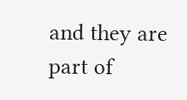and they are part of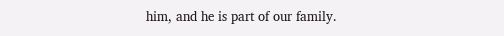him, and he is part of our family.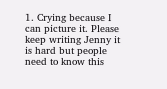1. Crying because I can picture it. Please keep writing Jenny it is hard but people need to know this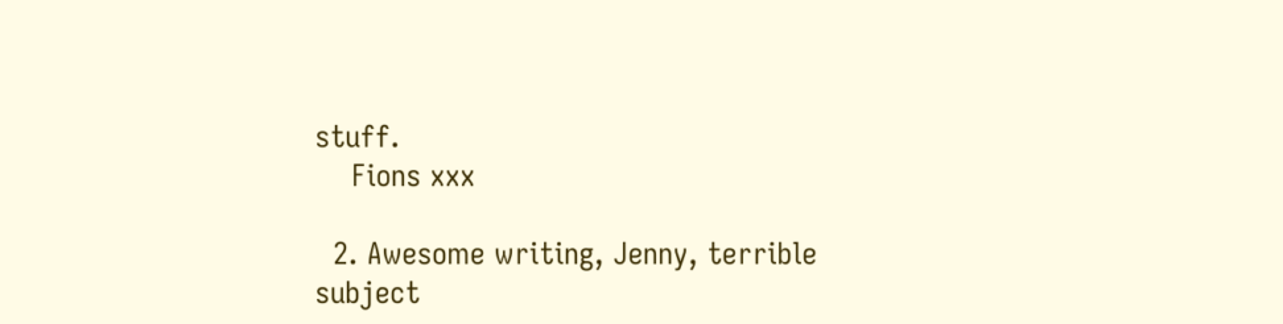stuff.
    Fions xxx

  2. Awesome writing, Jenny, terrible subject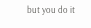but you do it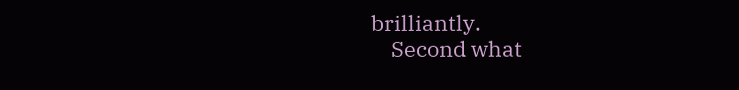brilliantly.
    Second what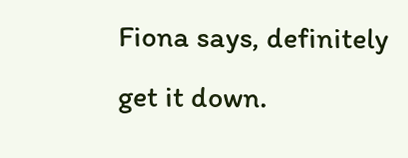Fiona says, definitely get it down.